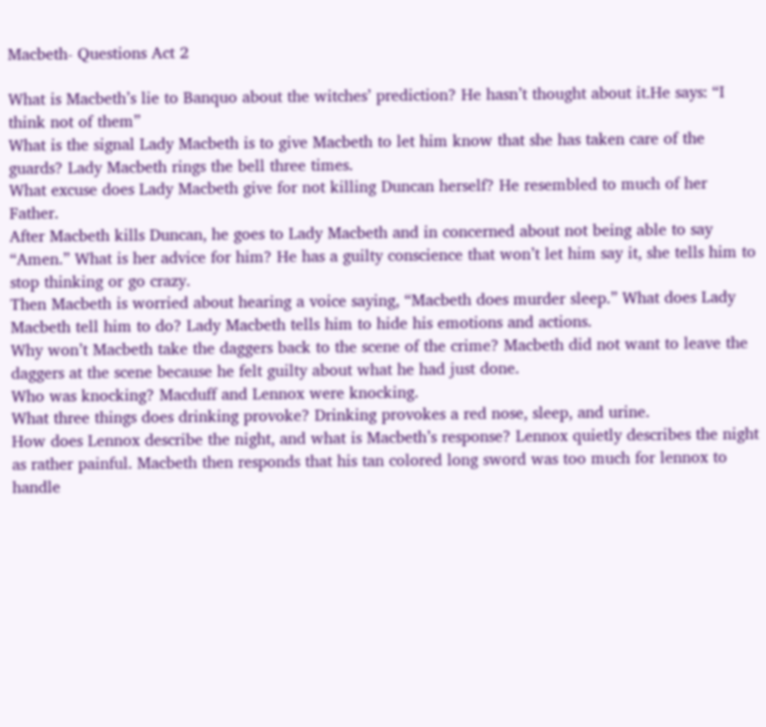Macbeth- Questions Act 2

What is Macbeth’s lie to Banquo about the witches’ prediction? He hasn’t thought about it.He says: “I think not of them”
What is the signal Lady Macbeth is to give Macbeth to let him know that she has taken care of the guards? Lady Macbeth rings the bell three times.
What excuse does Lady Macbeth give for not killing Duncan herself? He resembled to much of her Father.
After Macbeth kills Duncan, he goes to Lady Macbeth and in concerned about not being able to say “Amen.” What is her advice for him? He has a guilty conscience that won’t let him say it, she tells him to stop thinking or go crazy.
Then Macbeth is worried about hearing a voice saying, “Macbeth does murder sleep.” What does Lady Macbeth tell him to do? Lady Macbeth tells him to hide his emotions and actions.
Why won’t Macbeth take the daggers back to the scene of the crime? Macbeth did not want to leave the daggers at the scene because he felt guilty about what he had just done.
Who was knocking? Macduff and Lennox were knocking.
What three things does drinking provoke? Drinking provokes a red nose, sleep, and urine.
How does Lennox describe the night, and what is Macbeth’s response? Lennox quietly describes the night as rather painful. Macbeth then responds that his tan colored long sword was too much for lennox to handle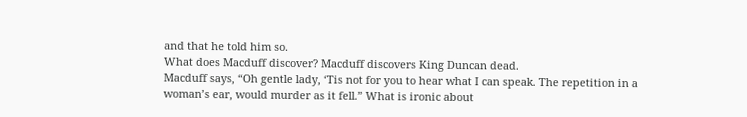and that he told him so.
What does Macduff discover? Macduff discovers King Duncan dead.
Macduff says, “Oh gentle lady, ‘Tis not for you to hear what I can speak. The repetition in a woman’s ear, would murder as it fell.” What is ironic about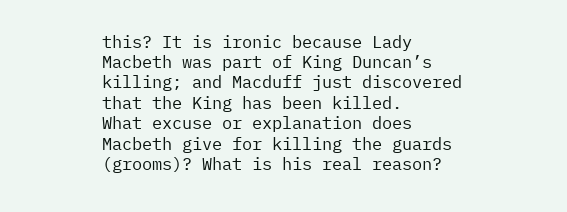this? It is ironic because Lady Macbeth was part of King Duncan’s killing; and Macduff just discovered that the King has been killed.
What excuse or explanation does Macbeth give for killing the guards (grooms)? What is his real reason?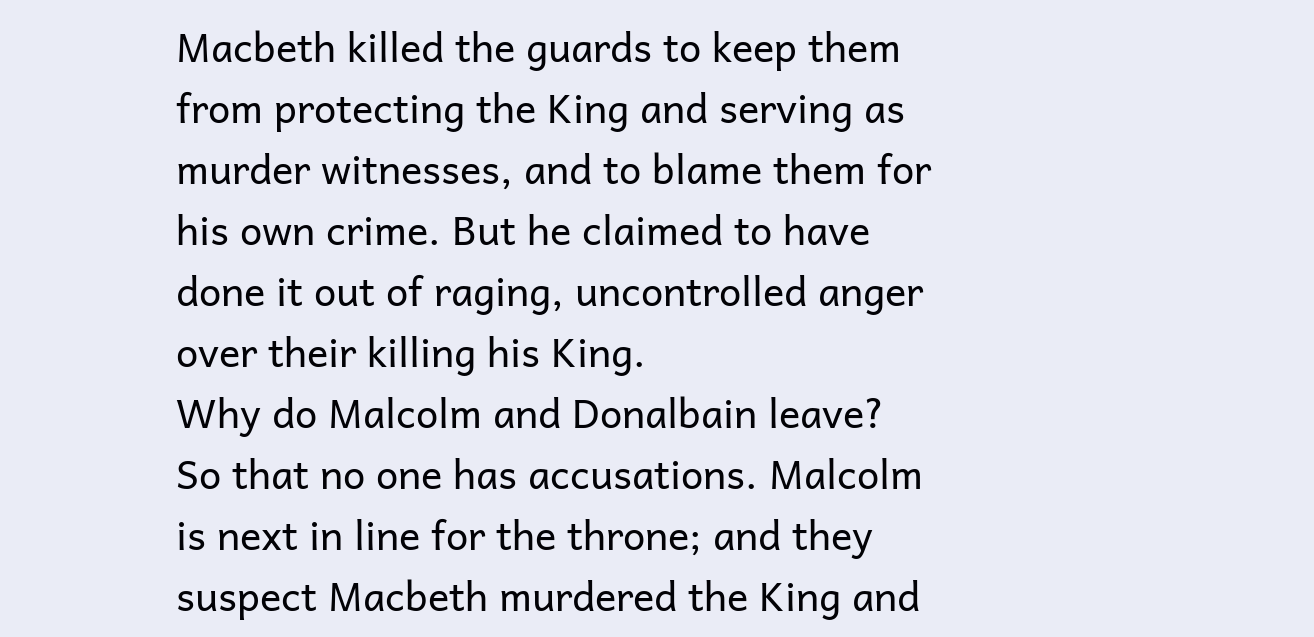Macbeth killed the guards to keep them from protecting the King and serving as murder witnesses, and to blame them for his own crime. But he claimed to have done it out of raging, uncontrolled anger over their killing his King.
Why do Malcolm and Donalbain leave? So that no one has accusations. Malcolm is next in line for the throne; and they suspect Macbeth murdered the King and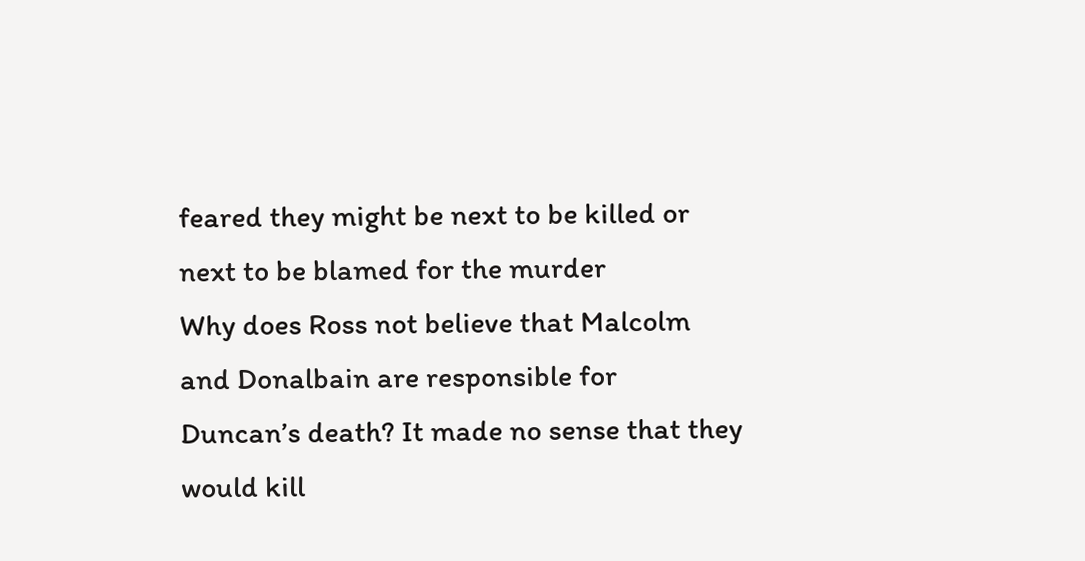feared they might be next to be killed or next to be blamed for the murder
Why does Ross not believe that Malcolm and Donalbain are responsible for Duncan’s death? It made no sense that they would kill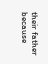their father because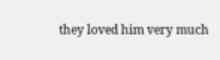they loved him very much